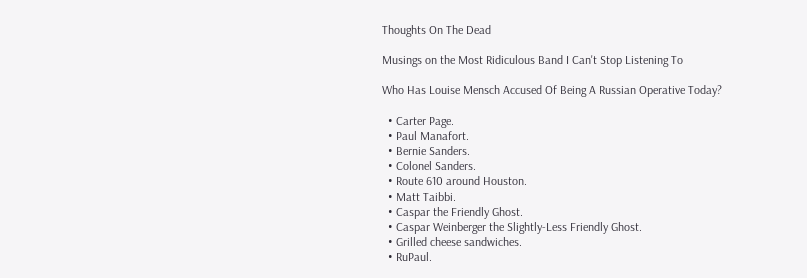Thoughts On The Dead

Musings on the Most Ridiculous Band I Can't Stop Listening To

Who Has Louise Mensch Accused Of Being A Russian Operative Today?

  • Carter Page.
  • Paul Manafort.
  • Bernie Sanders.
  • Colonel Sanders.
  • Route 610 around Houston.
  • Matt Taibbi.
  • Caspar the Friendly Ghost.
  • Caspar Weinberger the Slightly-Less Friendly Ghost.
  • Grilled cheese sandwiches.
  • RuPaul.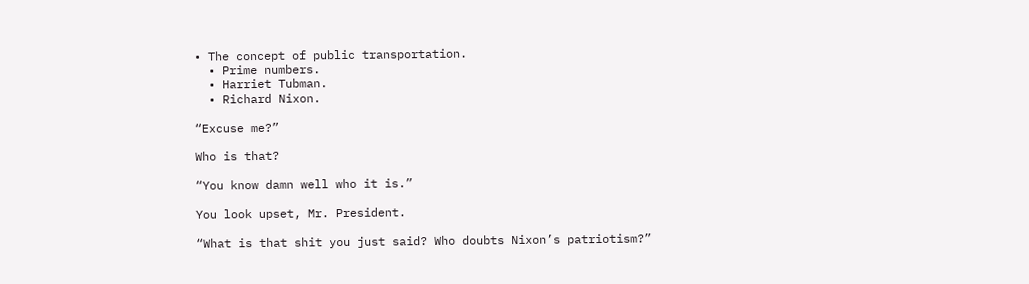• The concept of public transportation.
  • Prime numbers.
  • Harriet Tubman.
  • Richard Nixon.

“Excuse me?”

Who is that?

“You know damn well who it is.”

You look upset, Mr. President.

“What is that shit you just said? Who doubts Nixon’s patriotism?”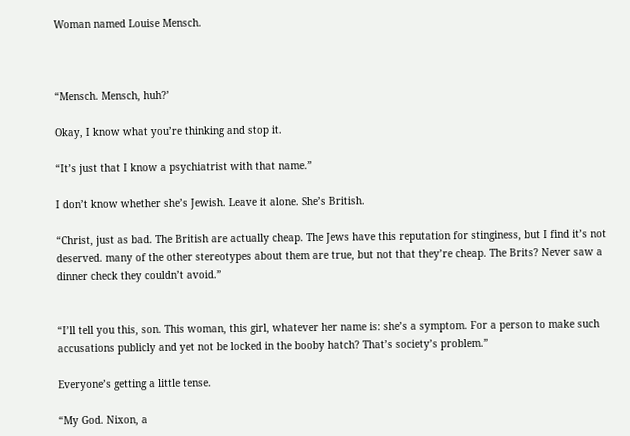Woman named Louise Mensch.



“Mensch. Mensch, huh?’

Okay, I know what you’re thinking and stop it.

“It’s just that I know a psychiatrist with that name.”

I don’t know whether she’s Jewish. Leave it alone. She’s British.

“Christ, just as bad. The British are actually cheap. The Jews have this reputation for stinginess, but I find it’s not deserved. many of the other stereotypes about them are true, but not that they’re cheap. The Brits? Never saw a dinner check they couldn’t avoid.”


“I’ll tell you this, son. This woman, this girl, whatever her name is: she’s a symptom. For a person to make such accusations publicly and yet not be locked in the booby hatch? That’s society’s problem.”

Everyone’s getting a little tense.

“My God. Nixon, a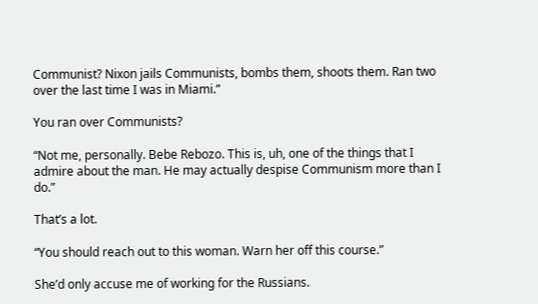Communist? Nixon jails Communists, bombs them, shoots them. Ran two over the last time I was in Miami.”

You ran over Communists?

“Not me, personally. Bebe Rebozo. This is, uh, one of the things that I admire about the man. He may actually despise Communism more than I do.”

That’s a lot.

“You should reach out to this woman. Warn her off this course.”

She’d only accuse me of working for the Russians.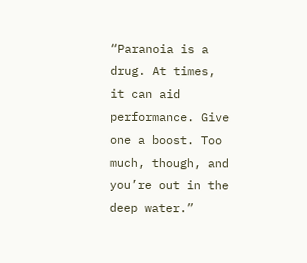“Paranoia is a drug. At times, it can aid performance. Give one a boost. Too much, though, and you’re out in the deep water.”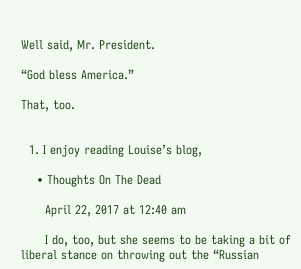Well said, Mr. President.

“God bless America.”

That, too.


  1. I enjoy reading Louise’s blog,

    • Thoughts On The Dead

      April 22, 2017 at 12:40 am

      I do, too, but she seems to be taking a bit of liberal stance on throwing out the “Russian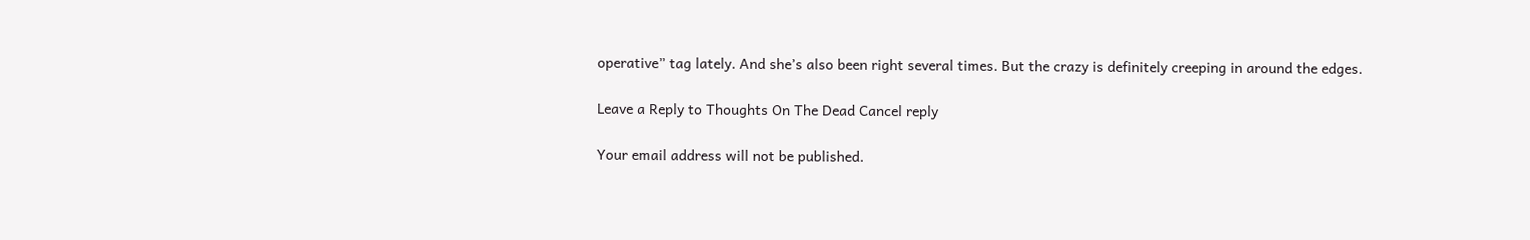operative” tag lately. And she’s also been right several times. But the crazy is definitely creeping in around the edges.

Leave a Reply to Thoughts On The Dead Cancel reply

Your email address will not be published.